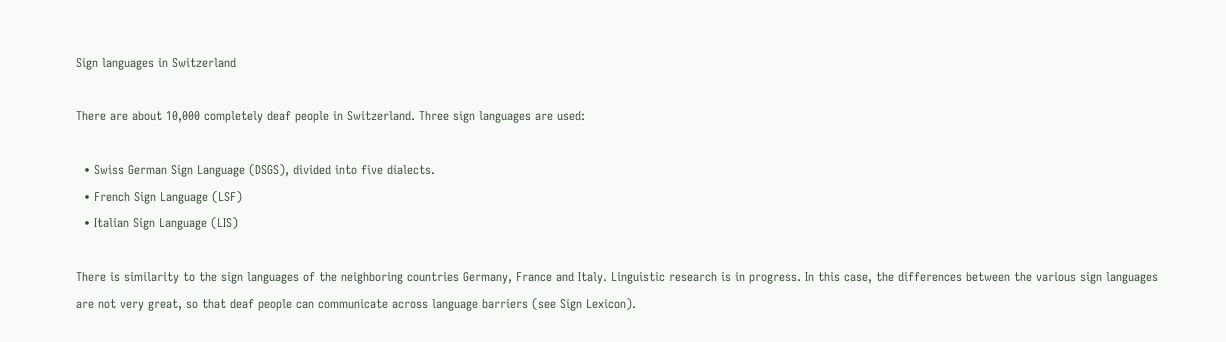Sign languages in Switzerland

There are about 10,000 completely deaf people in Switzerland. Three sign languages are used:

  • Swiss German Sign Language (DSGS), divided into five dialects.
  • French Sign Language (LSF)
  • Italian Sign Language (LIS)

There is similarity to the sign languages of the neighboring countries Germany, France and Italy. Linguistic research is in progress. In this case, the differences between the various sign languages are not very great, so that deaf people can communicate across language barriers (see Sign Lexicon).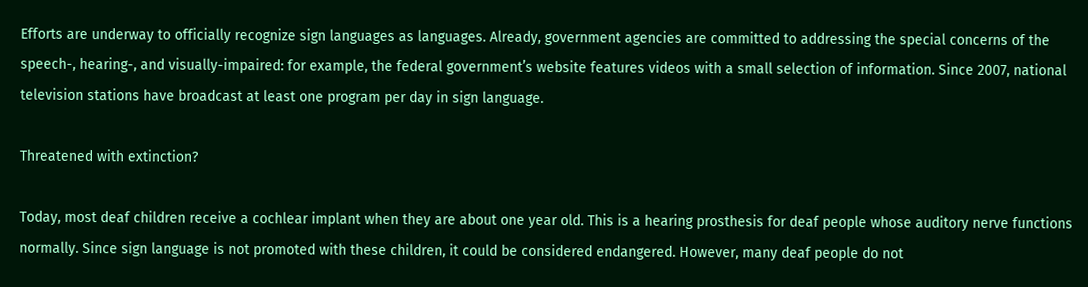Efforts are underway to officially recognize sign languages as languages. Already, government agencies are committed to addressing the special concerns of the speech-, hearing-, and visually-impaired: for example, the federal government’s website features videos with a small selection of information. Since 2007, national television stations have broadcast at least one program per day in sign language.

Threatened with extinction?

Today, most deaf children receive a cochlear implant when they are about one year old. This is a hearing prosthesis for deaf people whose auditory nerve functions normally. Since sign language is not promoted with these children, it could be considered endangered. However, many deaf people do not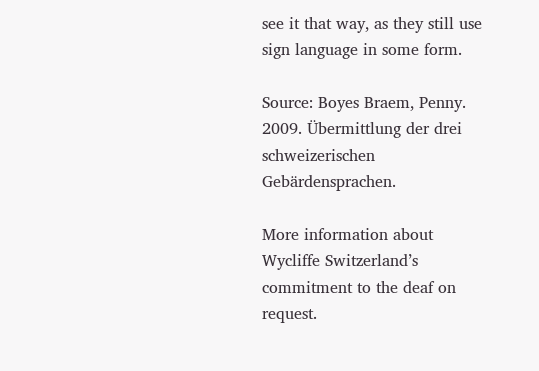see it that way, as they still use sign language in some form.

Source: Boyes Braem, Penny. 2009. Übermittlung der drei schweizerischen Gebärdensprachen.

More information about Wycliffe Switzerland’s commitment to the deaf on request.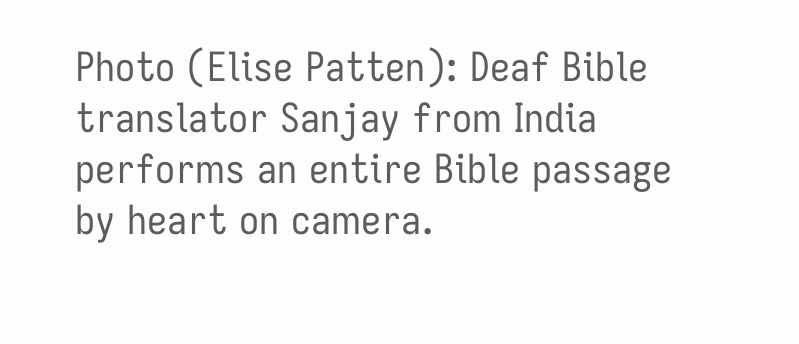Photo (Elise Patten): Deaf Bible translator Sanjay from India performs an entire Bible passage by heart on camera.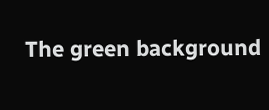The green background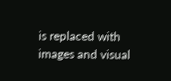is replaced with images and visual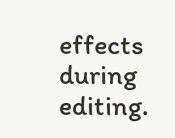effects during editing.